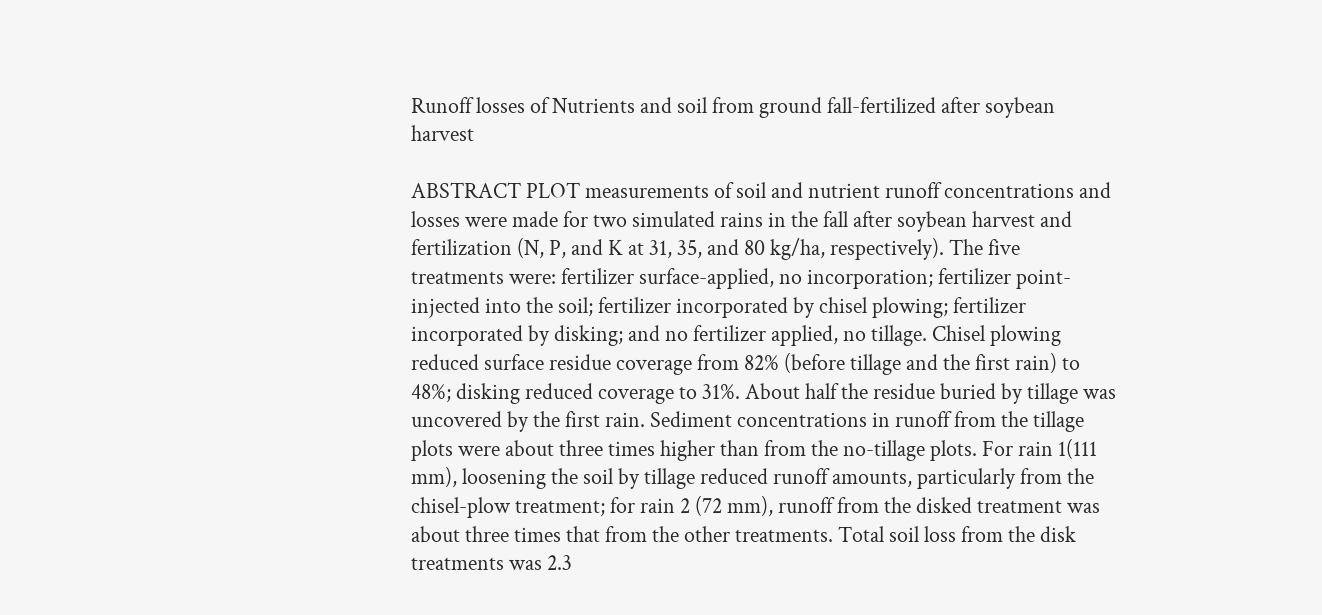Runoff losses of Nutrients and soil from ground fall-fertilized after soybean harvest

ABSTRACT PLOT measurements of soil and nutrient runoff concentrations and losses were made for two simulated rains in the fall after soybean harvest and fertilization (N, P, and K at 31, 35, and 80 kg/ha, respectively). The five treatments were: fertilizer surface-applied, no incorporation; fertilizer point-injected into the soil; fertilizer incorporated by chisel plowing; fertilizer incorporated by disking; and no fertilizer applied, no tillage. Chisel plowing reduced surface residue coverage from 82% (before tillage and the first rain) to 48%; disking reduced coverage to 31%. About half the residue buried by tillage was uncovered by the first rain. Sediment concentrations in runoff from the tillage plots were about three times higher than from the no-tillage plots. For rain 1(111 mm), loosening the soil by tillage reduced runoff amounts, particularly from the chisel-plow treatment; for rain 2 (72 mm), runoff from the disked treatment was about three times that from the other treatments. Total soil loss from the disk treatments was 2.3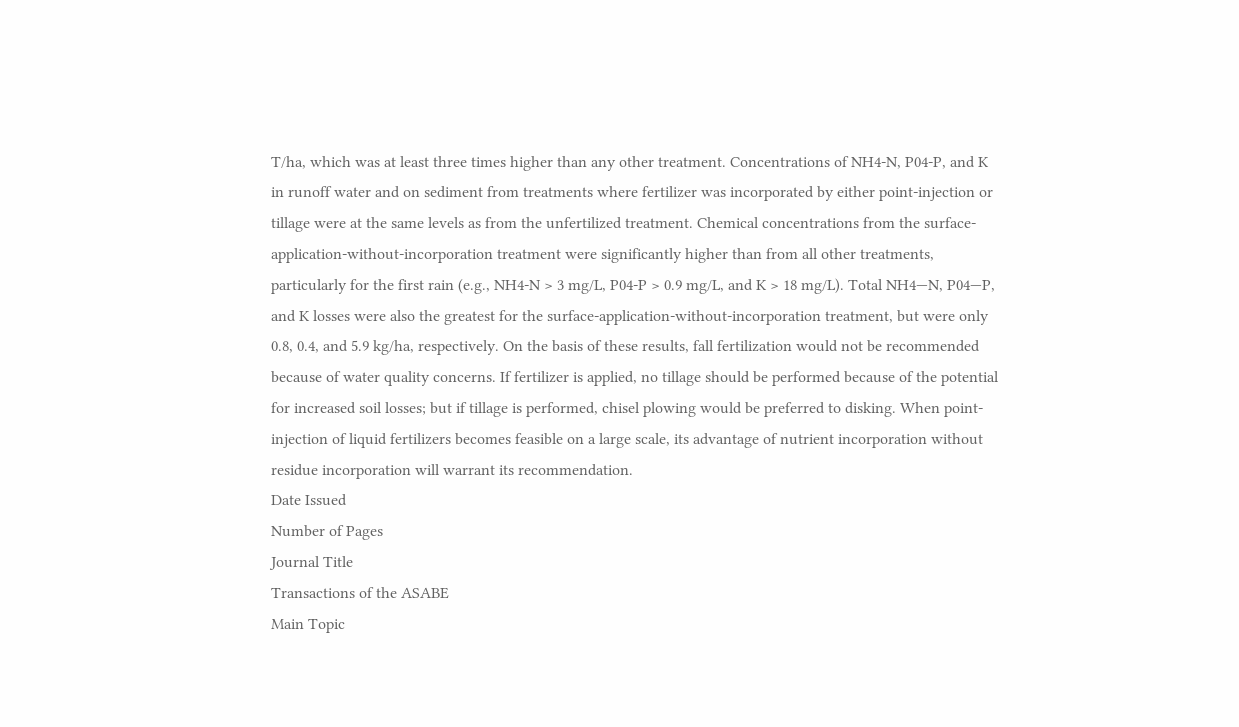T/ha, which was at least three times higher than any other treatment. Concentrations of NH4-N, P04-P, and K in runoff water and on sediment from treatments where fertilizer was incorporated by either point-injection or tillage were at the same levels as from the unfertilized treatment. Chemical concentrations from the surface-application-without-incorporation treatment were significantly higher than from all other treatments, particularly for the first rain (e.g., NH4-N > 3 mg/L, P04-P > 0.9 mg/L, and K > 18 mg/L). Total NH4—N, P04—P, and K losses were also the greatest for the surface-application-without-incorporation treatment, but were only 0.8, 0.4, and 5.9 kg/ha, respectively. On the basis of these results, fall fertilization would not be recommended because of water quality concerns. If fertilizer is applied, no tillage should be performed because of the potential for increased soil losses; but if tillage is performed, chisel plowing would be preferred to disking. When point-injection of liquid fertilizers becomes feasible on a large scale, its advantage of nutrient incorporation without residue incorporation will warrant its recommendation.
Date Issued
Number of Pages
Journal Title
Transactions of the ASABE
Main Topic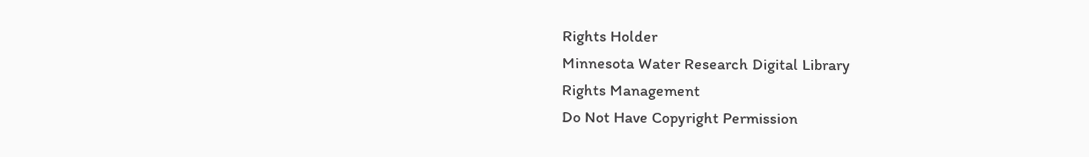Rights Holder
Minnesota Water Research Digital Library
Rights Management
Do Not Have Copyright Permission